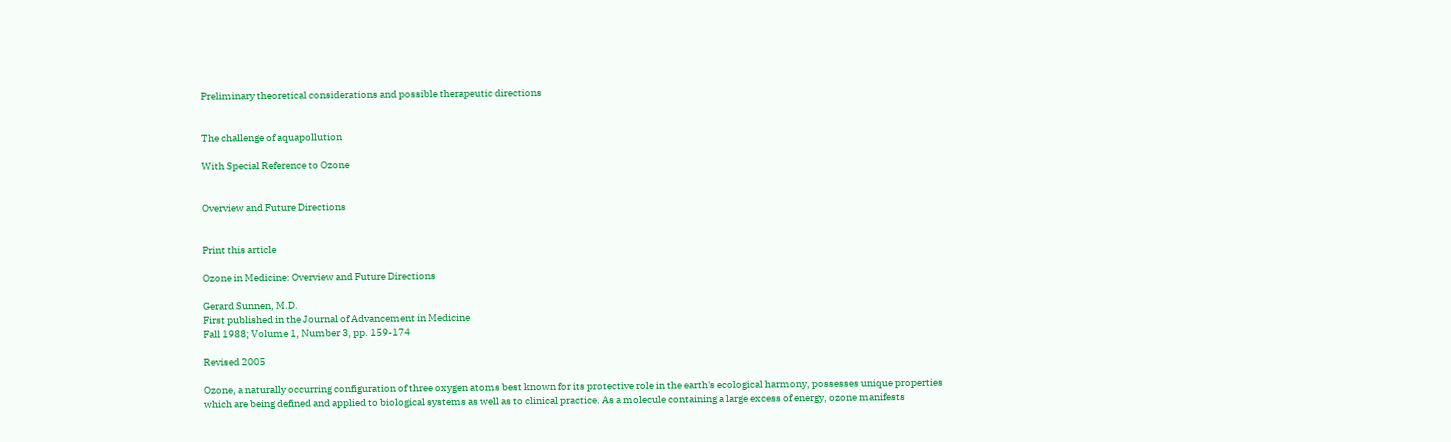Preliminary theoretical considerations and possible therapeutic directions


The challenge of aquapollution

With Special Reference to Ozone


Overview and Future Directions


Print this article

Ozone in Medicine: Overview and Future Directions

Gerard Sunnen, M.D.
First published in the Journal of Advancement in Medicine
Fall 1988; Volume 1, Number 3, pp. 159-174

Revised 2005

Ozone, a naturally occurring configuration of three oxygen atoms best known for its protective role in the earth's ecological harmony, possesses unique properties which are being defined and applied to biological systems as well as to clinical practice. As a molecule containing a large excess of energy, ozone manifests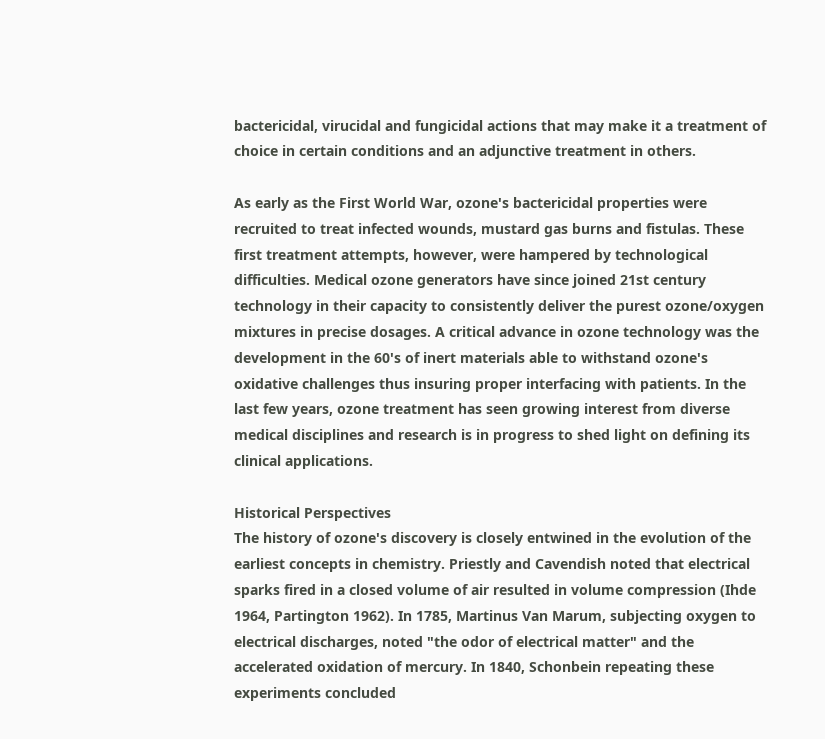bactericidal, virucidal and fungicidal actions that may make it a treatment of choice in certain conditions and an adjunctive treatment in others.

As early as the First World War, ozone's bactericidal properties were recruited to treat infected wounds, mustard gas burns and fistulas. These first treatment attempts, however, were hampered by technological difficulties. Medical ozone generators have since joined 21st century technology in their capacity to consistently deliver the purest ozone/oxygen mixtures in precise dosages. A critical advance in ozone technology was the development in the 60's of inert materials able to withstand ozone's oxidative challenges thus insuring proper interfacing with patients. In the last few years, ozone treatment has seen growing interest from diverse medical disciplines and research is in progress to shed light on defining its clinical applications.

Historical Perspectives
The history of ozone's discovery is closely entwined in the evolution of the earliest concepts in chemistry. Priestly and Cavendish noted that electrical sparks fired in a closed volume of air resulted in volume compression (Ihde 1964, Partington 1962). In 1785, Martinus Van Marum, subjecting oxygen to electrical discharges, noted "the odor of electrical matter" and the accelerated oxidation of mercury. In 1840, Schonbein repeating these experiments concluded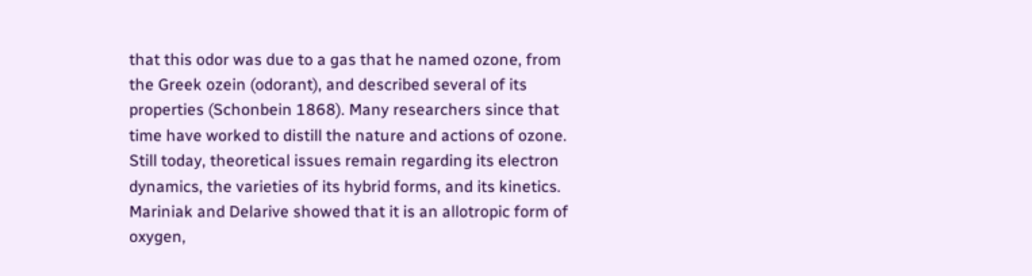that this odor was due to a gas that he named ozone, from the Greek ozein (odorant), and described several of its properties (Schonbein 1868). Many researchers since that time have worked to distill the nature and actions of ozone. Still today, theoretical issues remain regarding its electron dynamics, the varieties of its hybrid forms, and its kinetics. Mariniak and Delarive showed that it is an allotropic form of oxygen,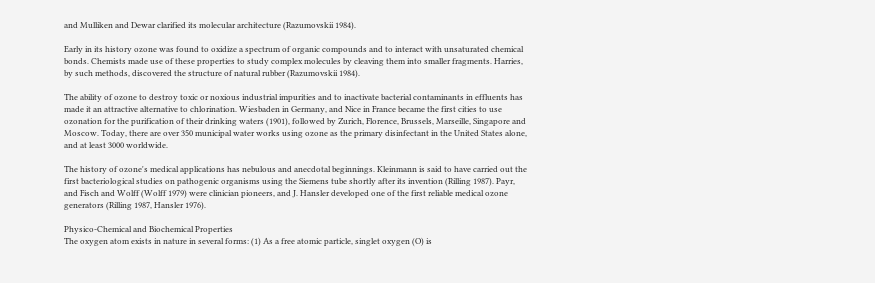and Mulliken and Dewar clarified its molecular architecture (Razumovskii 1984).

Early in its history ozone was found to oxidize a spectrum of organic compounds and to interact with unsaturated chemical bonds. Chemists made use of these properties to study complex molecules by cleaving them into smaller fragments. Harries, by such methods, discovered the structure of natural rubber (Razumovskii 1984).

The ability of ozone to destroy toxic or noxious industrial impurities and to inactivate bacterial contaminants in effluents has made it an attractive alternative to chlorination. Wiesbaden in Germany, and Nice in France became the first cities to use ozonation for the purification of their drinking waters (1901), followed by Zurich, Florence, Brussels, Marseille, Singapore and Moscow. Today, there are over 350 municipal water works using ozone as the primary disinfectant in the United States alone, and at least 3000 worldwide.

The history of ozone's medical applications has nebulous and anecdotal beginnings. Kleinmann is said to have carried out the first bacteriological studies on pathogenic organisms using the Siemens tube shortly after its invention (Rilling 1987). Payr, and Fisch and Wolff (Wolff 1979) were clinician pioneers, and J. Hansler developed one of the first reliable medical ozone generators (Rilling 1987, Hansler 1976).

Physico-Chemical and Biochemical Properties
The oxygen atom exists in nature in several forms: (1) As a free atomic particle, singlet oxygen (O) is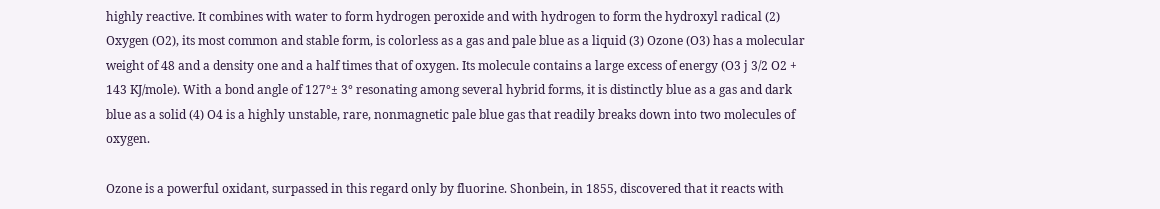highly reactive. It combines with water to form hydrogen peroxide and with hydrogen to form the hydroxyl radical (2) Oxygen (O2), its most common and stable form, is colorless as a gas and pale blue as a liquid (3) Ozone (O3) has a molecular weight of 48 and a density one and a half times that of oxygen. Its molecule contains a large excess of energy (O3 j 3/2 O2 + 143 KJ/mole). With a bond angle of 127°± 3° resonating among several hybrid forms, it is distinctly blue as a gas and dark blue as a solid (4) O4 is a highly unstable, rare, nonmagnetic pale blue gas that readily breaks down into two molecules of oxygen.

Ozone is a powerful oxidant, surpassed in this regard only by fluorine. Shonbein, in 1855, discovered that it reacts with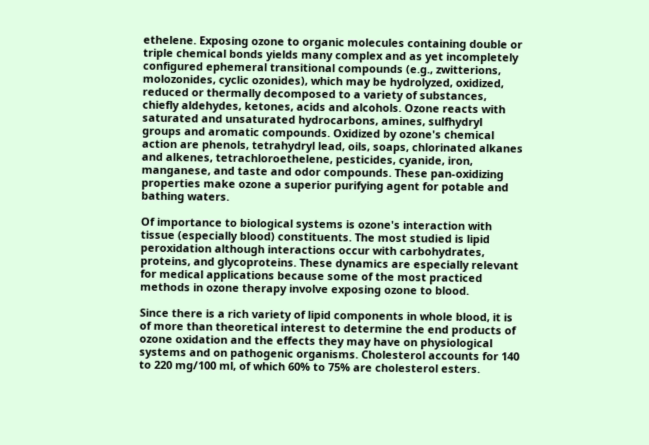ethelene. Exposing ozone to organic molecules containing double or triple chemical bonds yields many complex and as yet incompletely configured ephemeral transitional compounds (e.g., zwitterions, molozonides, cyclic ozonides), which may be hydrolyzed, oxidized, reduced or thermally decomposed to a variety of substances, chiefly aldehydes, ketones, acids and alcohols. Ozone reacts with saturated and unsaturated hydrocarbons, amines, sulfhydryl groups and aromatic compounds. Oxidized by ozone's chemical action are phenols, tetrahydryl lead, oils, soaps, chlorinated alkanes and alkenes, tetrachloroethelene, pesticides, cyanide, iron, manganese, and taste and odor compounds. These pan-oxidizing properties make ozone a superior purifying agent for potable and bathing waters.

Of importance to biological systems is ozone's interaction with tissue (especially blood) constituents. The most studied is lipid peroxidation although interactions occur with carbohydrates, proteins, and glycoproteins. These dynamics are especially relevant for medical applications because some of the most practiced methods in ozone therapy involve exposing ozone to blood.

Since there is a rich variety of lipid components in whole blood, it is of more than theoretical interest to determine the end products of ozone oxidation and the effects they may have on physiological systems and on pathogenic organisms. Cholesterol accounts for 140 to 220 mg/100 ml, of which 60% to 75% are cholesterol esters.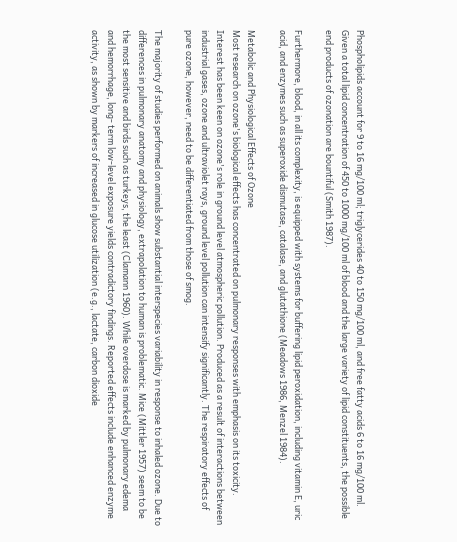Phospholipids account for 9 to 16 mg/100 ml; triglycerides 40 to 150 mg/100 ml, and free fatty acids 6 to 16 mg/100 ml. Given a total lipid concentration of 450 to 1000 mg/100 ml of blood and the large variety of lipid constituents, the possible end products of ozonation are bountiful (Smith 1987).

Furthermore, blood, in all its complexity, is equipped with systems for buffering lipid peroxidation, including vitamin E, uric acid, and enzymes such as superoxide dismutase, catalase, and glutathione (Meadows 1986, Menzel 1984).

Metabolic and Physiological Effects of Ozone
Most research on ozone's biological effects has concentrated on pulmonary responses with emphasis on its toxicity. Interest has been keen on ozone's role in ground level atmospheric pollution. Produced as a result of interactions between industrial gases, ozone and ultraviolet rays, ground level pollution can intensify significantly. The respiratory effects of pure ozone, however, need to be differentiated from those of smog.

The majority of studies performed on animals show substantial interspecies variability in response to inhaled ozone. Due to differences in pulmonary anatomy and physiology, extrapolation to human is problematic. Mice (Mittler 1957) seem to be the most sensitive and birds such as turkeys, the least (Clamann 1960). While overdose is marked by pulmonary edema and hemorrhage, long- term low-level exposure yields contradictory findings. Reported effects include enhanced enzyme activity, as shown by markers of increased in glucose utilization (e.g., lactate, carbon dioxide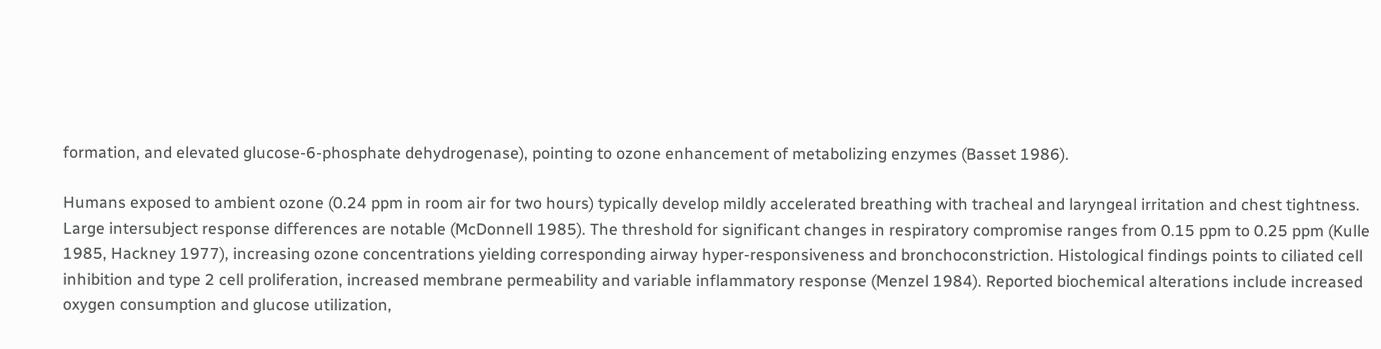formation, and elevated glucose-6-phosphate dehydrogenase), pointing to ozone enhancement of metabolizing enzymes (Basset 1986).

Humans exposed to ambient ozone (0.24 ppm in room air for two hours) typically develop mildly accelerated breathing with tracheal and laryngeal irritation and chest tightness. Large intersubject response differences are notable (McDonnell 1985). The threshold for significant changes in respiratory compromise ranges from 0.15 ppm to 0.25 ppm (Kulle 1985, Hackney 1977), increasing ozone concentrations yielding corresponding airway hyper-responsiveness and bronchoconstriction. Histological findings points to ciliated cell inhibition and type 2 cell proliferation, increased membrane permeability and variable inflammatory response (Menzel 1984). Reported biochemical alterations include increased oxygen consumption and glucose utilization,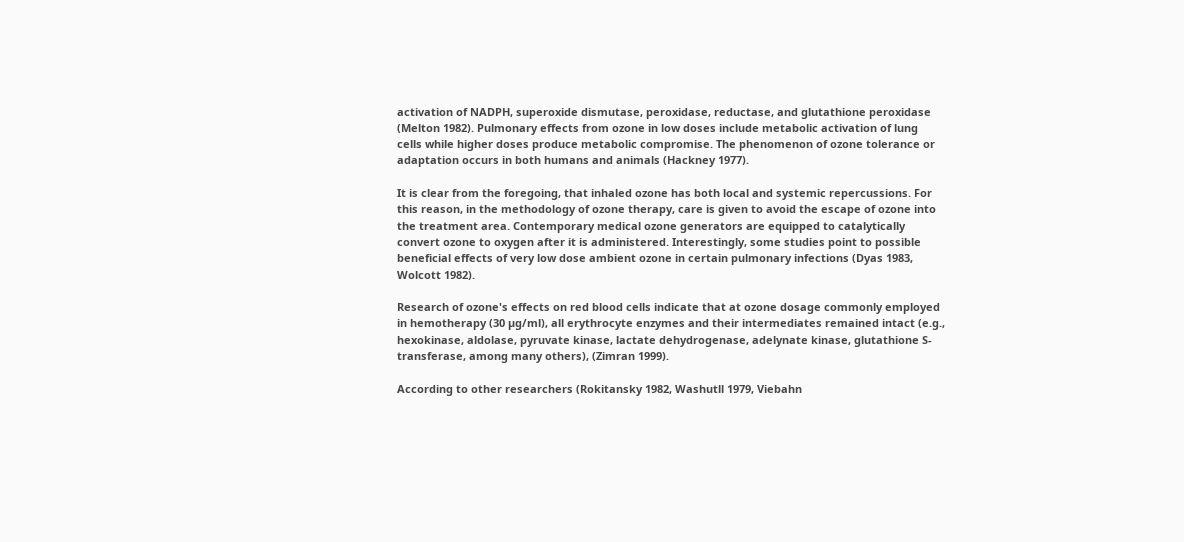activation of NADPH, superoxide dismutase, peroxidase, reductase, and glutathione peroxidase (Melton 1982). Pulmonary effects from ozone in low doses include metabolic activation of lung cells while higher doses produce metabolic compromise. The phenomenon of ozone tolerance or adaptation occurs in both humans and animals (Hackney 1977).

It is clear from the foregoing, that inhaled ozone has both local and systemic repercussions. For this reason, in the methodology of ozone therapy, care is given to avoid the escape of ozone into the treatment area. Contemporary medical ozone generators are equipped to catalytically convert ozone to oxygen after it is administered. Interestingly, some studies point to possible beneficial effects of very low dose ambient ozone in certain pulmonary infections (Dyas 1983, Wolcott 1982).

Research of ozone's effects on red blood cells indicate that at ozone dosage commonly employed in hemotherapy (30 µg/ml), all erythrocyte enzymes and their intermediates remained intact (e.g., hexokinase, aldolase, pyruvate kinase, lactate dehydrogenase, adelynate kinase, glutathione S-transferase, among many others), (Zimran 1999).

According to other researchers (Rokitansky 1982, Washutll 1979, Viebahn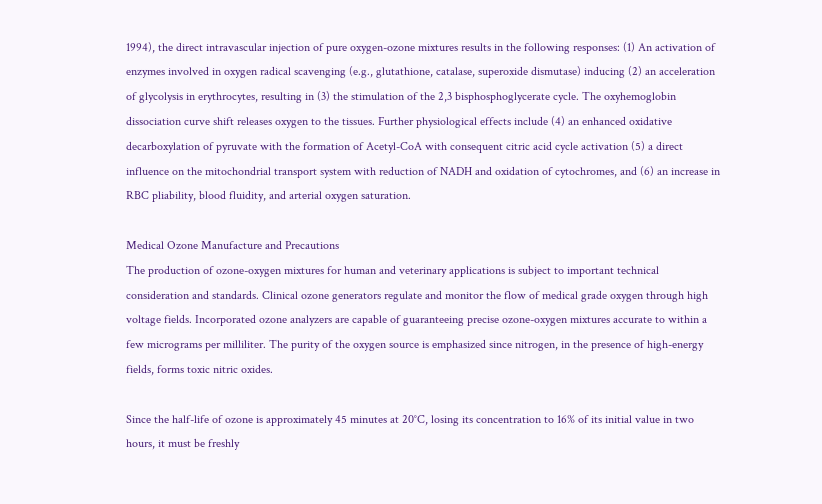1994), the direct intravascular injection of pure oxygen-ozone mixtures results in the following responses: (1) An activation of enzymes involved in oxygen radical scavenging (e.g., glutathione, catalase, superoxide dismutase) inducing (2) an acceleration of glycolysis in erythrocytes, resulting in (3) the stimulation of the 2,3 bisphosphoglycerate cycle. The oxyhemoglobin dissociation curve shift releases oxygen to the tissues. Further physiological effects include (4) an enhanced oxidative decarboxylation of pyruvate with the formation of Acetyl-CoA with consequent citric acid cycle activation (5) a direct influence on the mitochondrial transport system with reduction of NADH and oxidation of cytochromes, and (6) an increase in RBC pliability, blood fluidity, and arterial oxygen saturation.

Medical Ozone Manufacture and Precautions
The production of ozone-oxygen mixtures for human and veterinary applications is subject to important technical consideration and standards. Clinical ozone generators regulate and monitor the flow of medical grade oxygen through high voltage fields. Incorporated ozone analyzers are capable of guaranteeing precise ozone-oxygen mixtures accurate to within a few micrograms per milliliter. The purity of the oxygen source is emphasized since nitrogen, in the presence of high-energy fields, forms toxic nitric oxides.

Since the half-life of ozone is approximately 45 minutes at 20°C, losing its concentration to 16% of its initial value in two hours, it must be freshly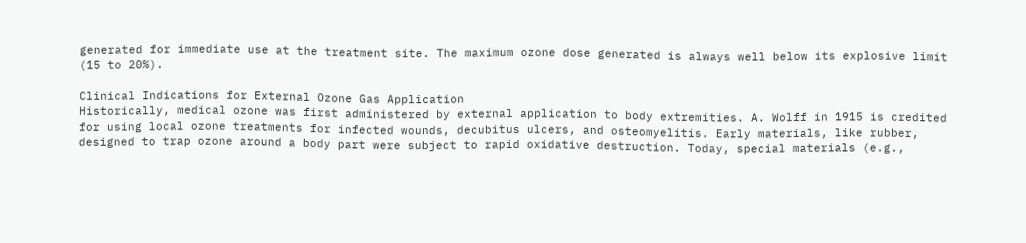generated for immediate use at the treatment site. The maximum ozone dose generated is always well below its explosive limit (15 to 20%).

Clinical Indications for External Ozone Gas Application
Historically, medical ozone was first administered by external application to body extremities. A. Wolff in 1915 is credited for using local ozone treatments for infected wounds, decubitus ulcers, and osteomyelitis. Early materials, like rubber, designed to trap ozone around a body part were subject to rapid oxidative destruction. Today, special materials (e.g.,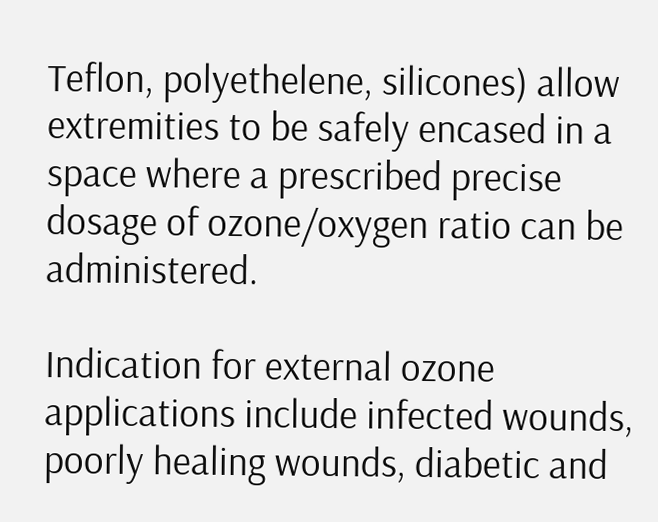Teflon, polyethelene, silicones) allow extremities to be safely encased in a space where a prescribed precise dosage of ozone/oxygen ratio can be administered.

Indication for external ozone applications include infected wounds, poorly healing wounds, diabetic and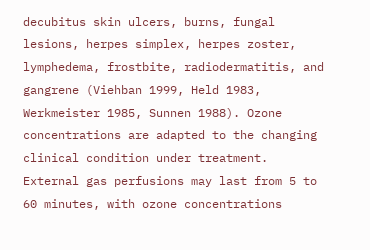decubitus skin ulcers, burns, fungal lesions, herpes simplex, herpes zoster, lymphedema, frostbite, radiodermatitis, and gangrene (Viehban 1999, Held 1983, Werkmeister 1985, Sunnen 1988). Ozone concentrations are adapted to the changing clinical condition under treatment. External gas perfusions may last from 5 to 60 minutes, with ozone concentrations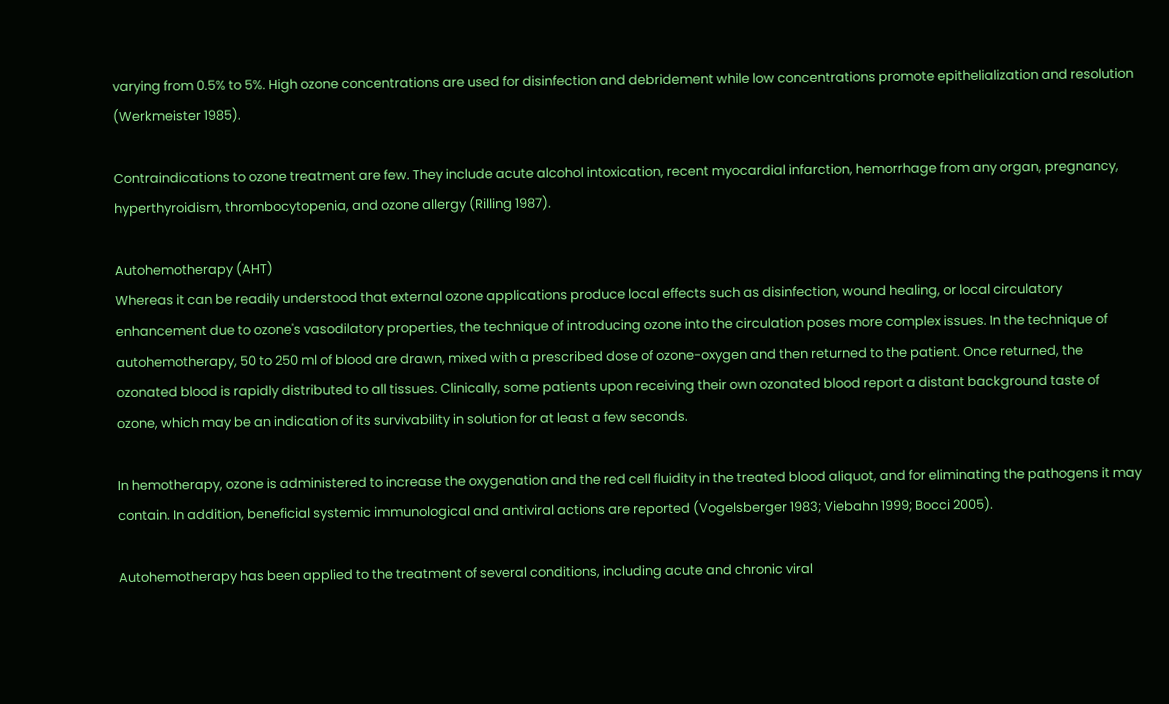varying from 0.5% to 5%. High ozone concentrations are used for disinfection and debridement while low concentrations promote epithelialization and resolution (Werkmeister 1985).

Contraindications to ozone treatment are few. They include acute alcohol intoxication, recent myocardial infarction, hemorrhage from any organ, pregnancy, hyperthyroidism, thrombocytopenia, and ozone allergy (Rilling 1987).

Autohemotherapy (AHT)
Whereas it can be readily understood that external ozone applications produce local effects such as disinfection, wound healing, or local circulatory enhancement due to ozone's vasodilatory properties, the technique of introducing ozone into the circulation poses more complex issues. In the technique of autohemotherapy, 50 to 250 ml of blood are drawn, mixed with a prescribed dose of ozone-oxygen and then returned to the patient. Once returned, the ozonated blood is rapidly distributed to all tissues. Clinically, some patients upon receiving their own ozonated blood report a distant background taste of ozone, which may be an indication of its survivability in solution for at least a few seconds.

In hemotherapy, ozone is administered to increase the oxygenation and the red cell fluidity in the treated blood aliquot, and for eliminating the pathogens it may contain. In addition, beneficial systemic immunological and antiviral actions are reported (Vogelsberger 1983; Viebahn 1999; Bocci 2005).

Autohemotherapy has been applied to the treatment of several conditions, including acute and chronic viral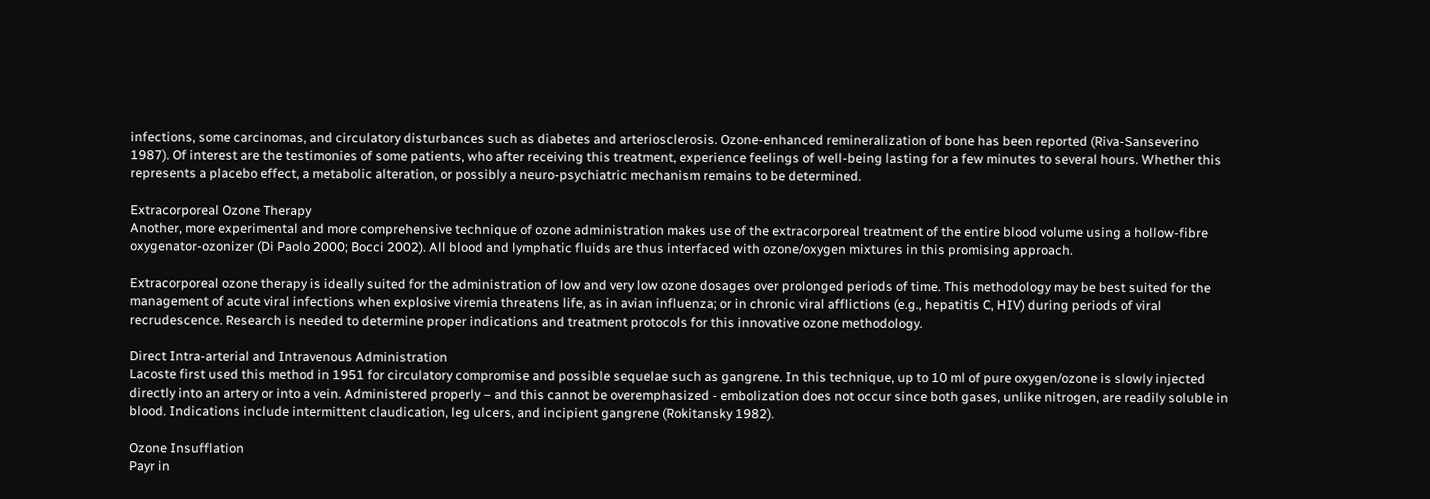infections, some carcinomas, and circulatory disturbances such as diabetes and arteriosclerosis. Ozone-enhanced remineralization of bone has been reported (Riva-Sanseverino 1987). Of interest are the testimonies of some patients, who after receiving this treatment, experience feelings of well-being lasting for a few minutes to several hours. Whether this represents a placebo effect, a metabolic alteration, or possibly a neuro-psychiatric mechanism remains to be determined.

Extracorporeal Ozone Therapy
Another, more experimental and more comprehensive technique of ozone administration makes use of the extracorporeal treatment of the entire blood volume using a hollow-fibre oxygenator-ozonizer (Di Paolo 2000; Bocci 2002). All blood and lymphatic fluids are thus interfaced with ozone/oxygen mixtures in this promising approach.

Extracorporeal ozone therapy is ideally suited for the administration of low and very low ozone dosages over prolonged periods of time. This methodology may be best suited for the management of acute viral infections when explosive viremia threatens life, as in avian influenza; or in chronic viral afflictions (e.g., hepatitis C, HIV) during periods of viral recrudescence. Research is needed to determine proper indications and treatment protocols for this innovative ozone methodology.

Direct Intra-arterial and Intravenous Administration
Lacoste first used this method in 1951 for circulatory compromise and possible sequelae such as gangrene. In this technique, up to 10 ml of pure oxygen/ozone is slowly injected directly into an artery or into a vein. Administered properly – and this cannot be overemphasized - embolization does not occur since both gases, unlike nitrogen, are readily soluble in blood. Indications include intermittent claudication, leg ulcers, and incipient gangrene (Rokitansky 1982).

Ozone Insufflation
Payr in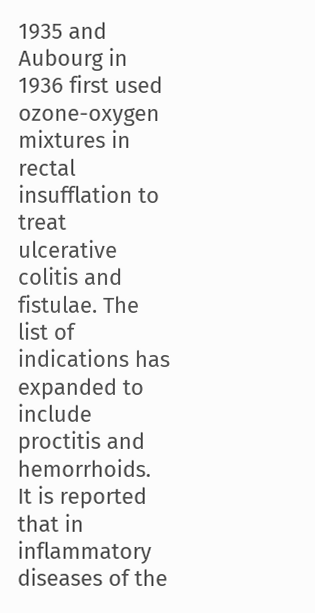1935 and Aubourg in 1936 first used ozone-oxygen mixtures in rectal insufflation to treat ulcerative colitis and fistulae. The list of indications has expanded to include proctitis and hemorrhoids. It is reported that in inflammatory diseases of the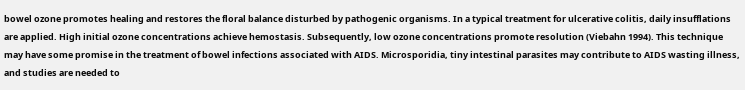bowel ozone promotes healing and restores the floral balance disturbed by pathogenic organisms. In a typical treatment for ulcerative colitis, daily insufflations are applied. High initial ozone concentrations achieve hemostasis. Subsequently, low ozone concentrations promote resolution (Viebahn 1994). This technique may have some promise in the treatment of bowel infections associated with AIDS. Microsporidia, tiny intestinal parasites may contribute to AIDS wasting illness, and studies are needed to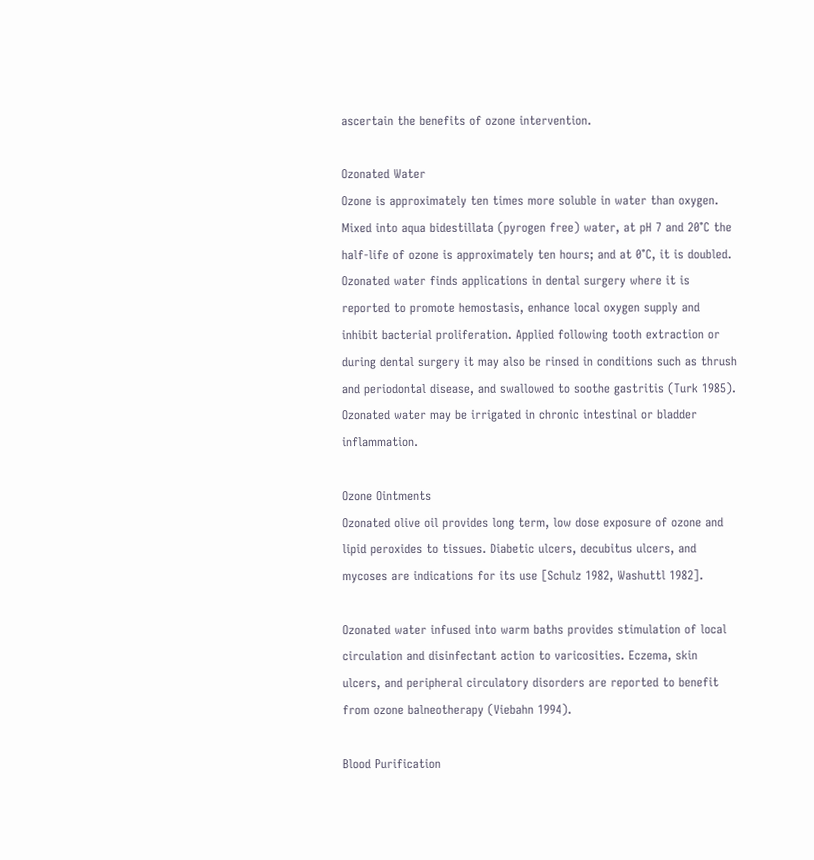ascertain the benefits of ozone intervention.

Ozonated Water
Ozone is approximately ten times more soluble in water than oxygen. Mixed into aqua bidestillata (pyrogen free) water, at pH 7 and 20°C the half-life of ozone is approximately ten hours; and at 0°C, it is doubled. Ozonated water finds applications in dental surgery where it is reported to promote hemostasis, enhance local oxygen supply and inhibit bacterial proliferation. Applied following tooth extraction or during dental surgery it may also be rinsed in conditions such as thrush and periodontal disease, and swallowed to soothe gastritis (Turk 1985). Ozonated water may be irrigated in chronic intestinal or bladder inflammation.

Ozone Ointments
Ozonated olive oil provides long term, low dose exposure of ozone and lipid peroxides to tissues. Diabetic ulcers, decubitus ulcers, and mycoses are indications for its use [Schulz 1982, Washuttl 1982].

Ozonated water infused into warm baths provides stimulation of local circulation and disinfectant action to varicosities. Eczema, skin ulcers, and peripheral circulatory disorders are reported to benefit from ozone balneotherapy (Viebahn 1994).

Blood Purification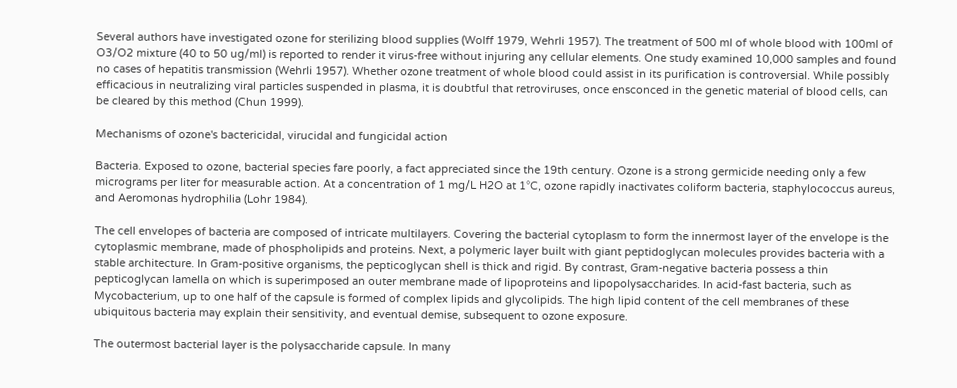Several authors have investigated ozone for sterilizing blood supplies (Wolff 1979, Wehrli 1957). The treatment of 500 ml of whole blood with 100ml of O3/O2 mixture (40 to 50 ug/ml) is reported to render it virus-free without injuring any cellular elements. One study examined 10,000 samples and found no cases of hepatitis transmission (Wehrli 1957). Whether ozone treatment of whole blood could assist in its purification is controversial. While possibly efficacious in neutralizing viral particles suspended in plasma, it is doubtful that retroviruses, once ensconced in the genetic material of blood cells, can be cleared by this method (Chun 1999).

Mechanisms of ozone's bactericidal, virucidal and fungicidal action

Bacteria. Exposed to ozone, bacterial species fare poorly, a fact appreciated since the 19th century. Ozone is a strong germicide needing only a few micrograms per liter for measurable action. At a concentration of 1 mg/L H2O at 1°C, ozone rapidly inactivates coliform bacteria, staphylococcus aureus, and Aeromonas hydrophilia (Lohr 1984).

The cell envelopes of bacteria are composed of intricate multilayers. Covering the bacterial cytoplasm to form the innermost layer of the envelope is the cytoplasmic membrane, made of phospholipids and proteins. Next, a polymeric layer built with giant peptidoglycan molecules provides bacteria with a stable architecture. In Gram-positive organisms, the pepticoglycan shell is thick and rigid. By contrast, Gram-negative bacteria possess a thin pepticoglycan lamella on which is superimposed an outer membrane made of lipoproteins and lipopolysaccharides. In acid-fast bacteria, such as Mycobacterium, up to one half of the capsule is formed of complex lipids and glycolipids. The high lipid content of the cell membranes of these ubiquitous bacteria may explain their sensitivity, and eventual demise, subsequent to ozone exposure.

The outermost bacterial layer is the polysaccharide capsule. In many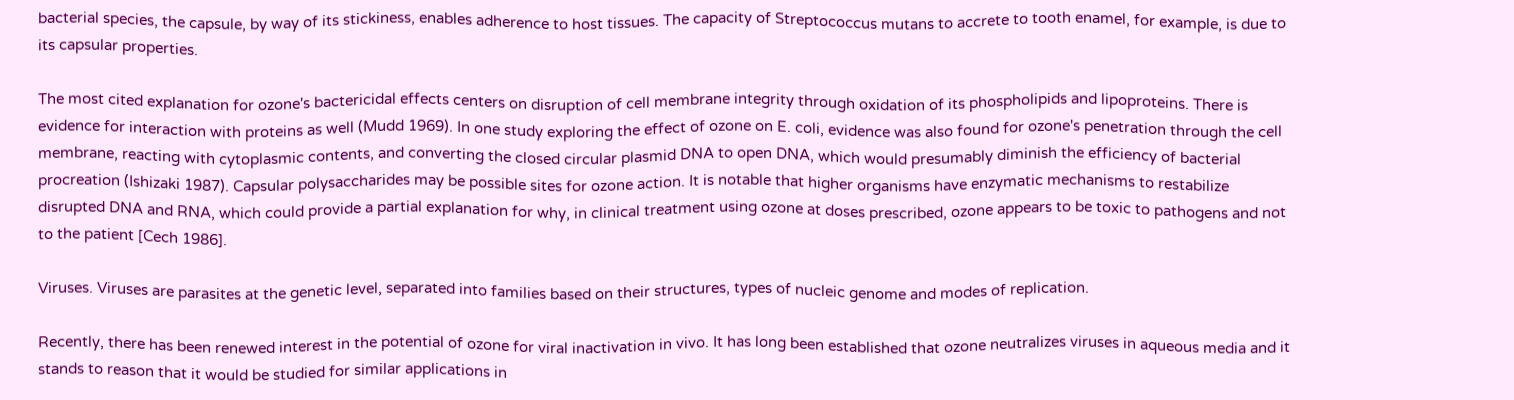bacterial species, the capsule, by way of its stickiness, enables adherence to host tissues. The capacity of Streptococcus mutans to accrete to tooth enamel, for example, is due to its capsular properties.

The most cited explanation for ozone's bactericidal effects centers on disruption of cell membrane integrity through oxidation of its phospholipids and lipoproteins. There is evidence for interaction with proteins as well (Mudd 1969). In one study exploring the effect of ozone on E. coli, evidence was also found for ozone's penetration through the cell membrane, reacting with cytoplasmic contents, and converting the closed circular plasmid DNA to open DNA, which would presumably diminish the efficiency of bacterial procreation (Ishizaki 1987). Capsular polysaccharides may be possible sites for ozone action. It is notable that higher organisms have enzymatic mechanisms to restabilize disrupted DNA and RNA, which could provide a partial explanation for why, in clinical treatment using ozone at doses prescribed, ozone appears to be toxic to pathogens and not to the patient [Cech 1986].

Viruses. Viruses are parasites at the genetic level, separated into families based on their structures, types of nucleic genome and modes of replication.

Recently, there has been renewed interest in the potential of ozone for viral inactivation in vivo. It has long been established that ozone neutralizes viruses in aqueous media and it stands to reason that it would be studied for similar applications in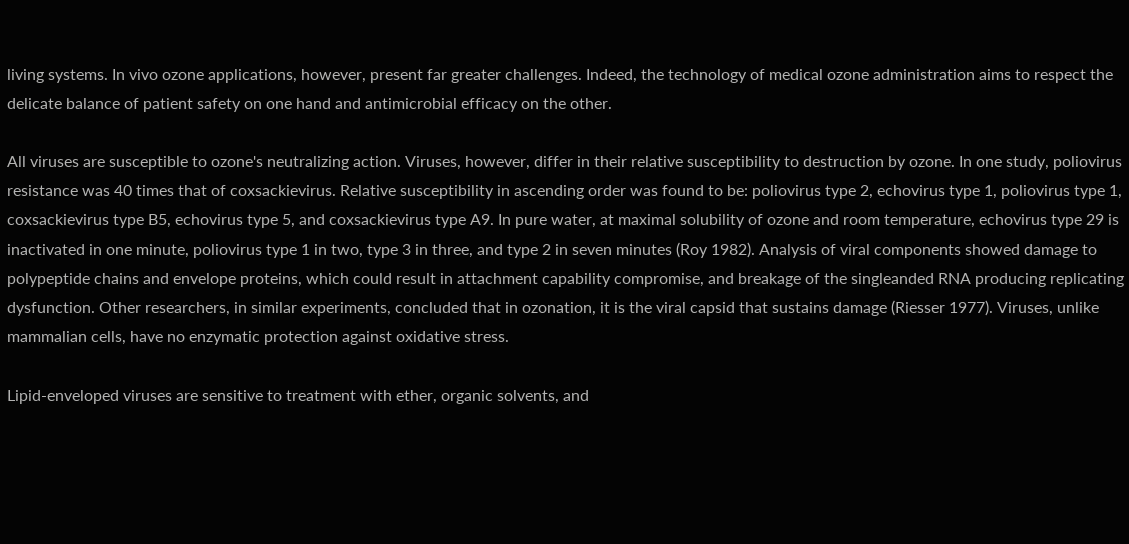living systems. In vivo ozone applications, however, present far greater challenges. Indeed, the technology of medical ozone administration aims to respect the delicate balance of patient safety on one hand and antimicrobial efficacy on the other.

All viruses are susceptible to ozone's neutralizing action. Viruses, however, differ in their relative susceptibility to destruction by ozone. In one study, poliovirus resistance was 40 times that of coxsackievirus. Relative susceptibility in ascending order was found to be: poliovirus type 2, echovirus type 1, poliovirus type 1, coxsackievirus type B5, echovirus type 5, and coxsackievirus type A9. In pure water, at maximal solubility of ozone and room temperature, echovirus type 29 is inactivated in one minute, poliovirus type 1 in two, type 3 in three, and type 2 in seven minutes (Roy 1982). Analysis of viral components showed damage to polypeptide chains and envelope proteins, which could result in attachment capability compromise, and breakage of the singleanded RNA producing replicating dysfunction. Other researchers, in similar experiments, concluded that in ozonation, it is the viral capsid that sustains damage (Riesser 1977). Viruses, unlike mammalian cells, have no enzymatic protection against oxidative stress.

Lipid-enveloped viruses are sensitive to treatment with ether, organic solvents, and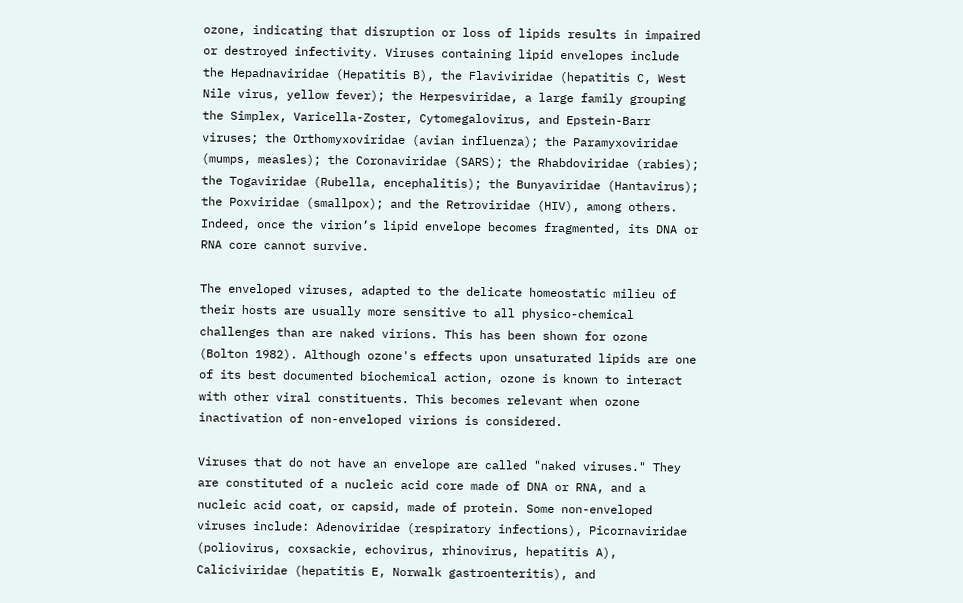ozone, indicating that disruption or loss of lipids results in impaired or destroyed infectivity. Viruses containing lipid envelopes include the Hepadnaviridae (Hepatitis B), the Flaviviridae (hepatitis C, West Nile virus, yellow fever); the Herpesviridae, a large family grouping the Simplex, Varicella-Zoster, Cytomegalovirus, and Epstein-Barr viruses; the Orthomyxoviridae (avian influenza); the Paramyxoviridae (mumps, measles); the Coronaviridae (SARS); the Rhabdoviridae (rabies); the Togaviridae (Rubella, encephalitis); the Bunyaviridae (Hantavirus); the Poxviridae (smallpox); and the Retroviridae (HIV), among others. Indeed, once the virion’s lipid envelope becomes fragmented, its DNA or RNA core cannot survive.

The enveloped viruses, adapted to the delicate homeostatic milieu of their hosts are usually more sensitive to all physico-chemical challenges than are naked virions. This has been shown for ozone (Bolton 1982). Although ozone's effects upon unsaturated lipids are one of its best documented biochemical action, ozone is known to interact with other viral constituents. This becomes relevant when ozone inactivation of non-enveloped virions is considered.

Viruses that do not have an envelope are called "naked viruses." They are constituted of a nucleic acid core made of DNA or RNA, and a nucleic acid coat, or capsid, made of protein. Some non-enveloped viruses include: Adenoviridae (respiratory infections), Picornaviridae (poliovirus, coxsackie, echovirus, rhinovirus, hepatitis A), Caliciviridae (hepatitis E, Norwalk gastroenteritis), and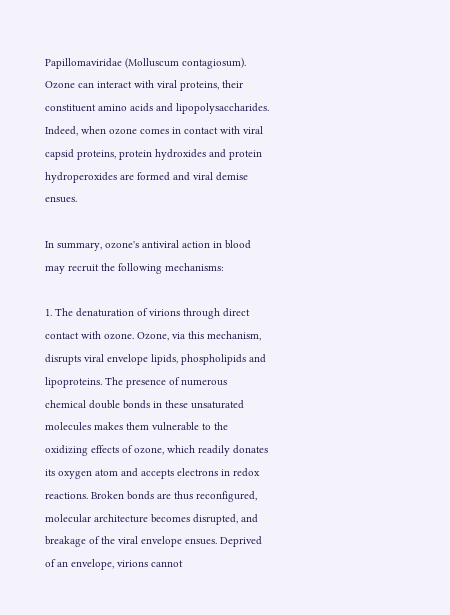Papillomaviridae (Molluscum contagiosum). Ozone can interact with viral proteins, their constituent amino acids and lipopolysaccharides. Indeed, when ozone comes in contact with viral capsid proteins, protein hydroxides and protein hydroperoxides are formed and viral demise ensues.

In summary, ozone's antiviral action in blood may recruit the following mechanisms:

1. The denaturation of virions through direct contact with ozone. Ozone, via this mechanism, disrupts viral envelope lipids, phospholipids and lipoproteins. The presence of numerous chemical double bonds in these unsaturated molecules makes them vulnerable to the oxidizing effects of ozone, which readily donates its oxygen atom and accepts electrons in redox reactions. Broken bonds are thus reconfigured, molecular architecture becomes disrupted, and breakage of the viral envelope ensues. Deprived of an envelope, virions cannot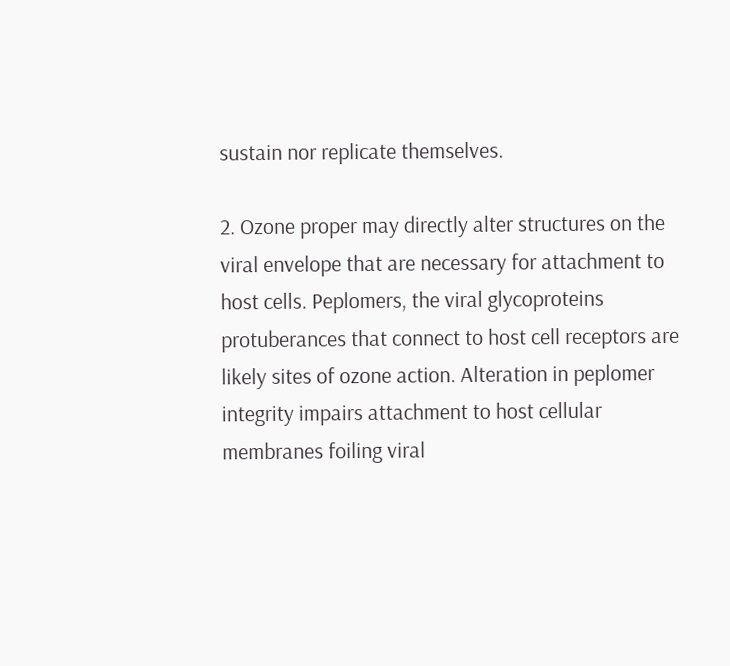sustain nor replicate themselves.

2. Ozone proper may directly alter structures on the viral envelope that are necessary for attachment to host cells. Peplomers, the viral glycoproteins protuberances that connect to host cell receptors are likely sites of ozone action. Alteration in peplomer integrity impairs attachment to host cellular membranes foiling viral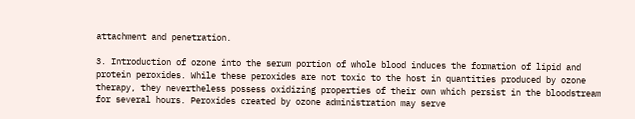attachment and penetration.

3. Introduction of ozone into the serum portion of whole blood induces the formation of lipid and protein peroxides. While these peroxides are not toxic to the host in quantities produced by ozone therapy, they nevertheless possess oxidizing properties of their own which persist in the bloodstream for several hours. Peroxides created by ozone administration may serve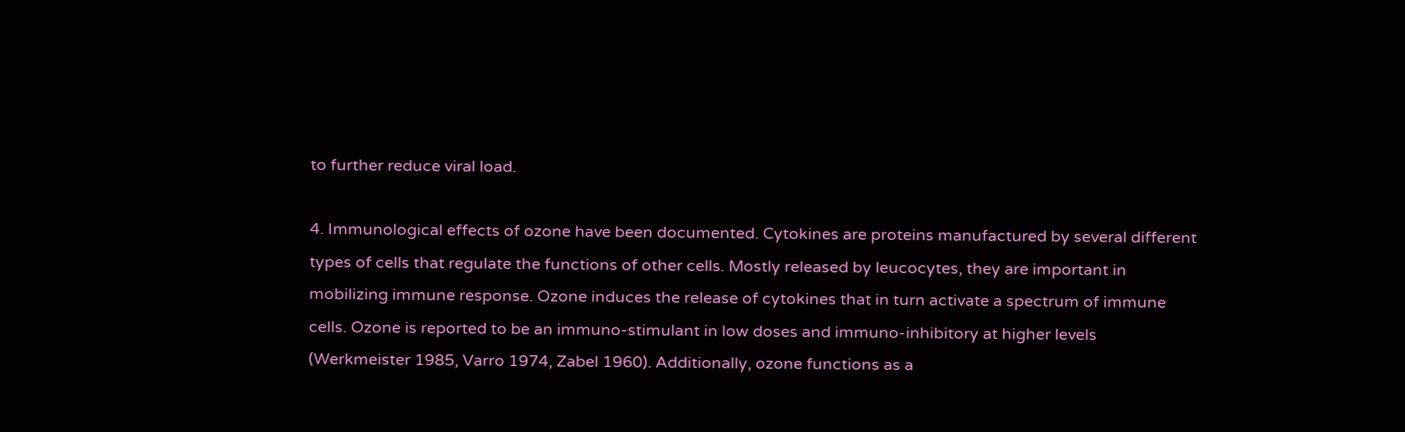to further reduce viral load.

4. Immunological effects of ozone have been documented. Cytokines are proteins manufactured by several different types of cells that regulate the functions of other cells. Mostly released by leucocytes, they are important in mobilizing immune response. Ozone induces the release of cytokines that in turn activate a spectrum of immune cells. Ozone is reported to be an immuno-stimulant in low doses and immuno-inhibitory at higher levels (Werkmeister 1985, Varro 1974, Zabel 1960). Additionally, ozone functions as a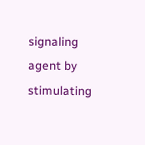signaling agent by stimulating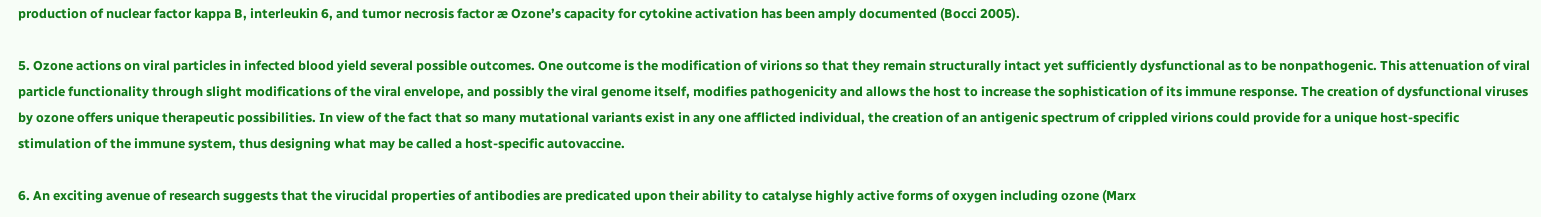production of nuclear factor kappa B, interleukin 6, and tumor necrosis factor æ Ozone’s capacity for cytokine activation has been amply documented (Bocci 2005).

5. Ozone actions on viral particles in infected blood yield several possible outcomes. One outcome is the modification of virions so that they remain structurally intact yet sufficiently dysfunctional as to be nonpathogenic. This attenuation of viral particle functionality through slight modifications of the viral envelope, and possibly the viral genome itself, modifies pathogenicity and allows the host to increase the sophistication of its immune response. The creation of dysfunctional viruses by ozone offers unique therapeutic possibilities. In view of the fact that so many mutational variants exist in any one afflicted individual, the creation of an antigenic spectrum of crippled virions could provide for a unique host-specific stimulation of the immune system, thus designing what may be called a host-specific autovaccine.

6. An exciting avenue of research suggests that the virucidal properties of antibodies are predicated upon their ability to catalyse highly active forms of oxygen including ozone (Marx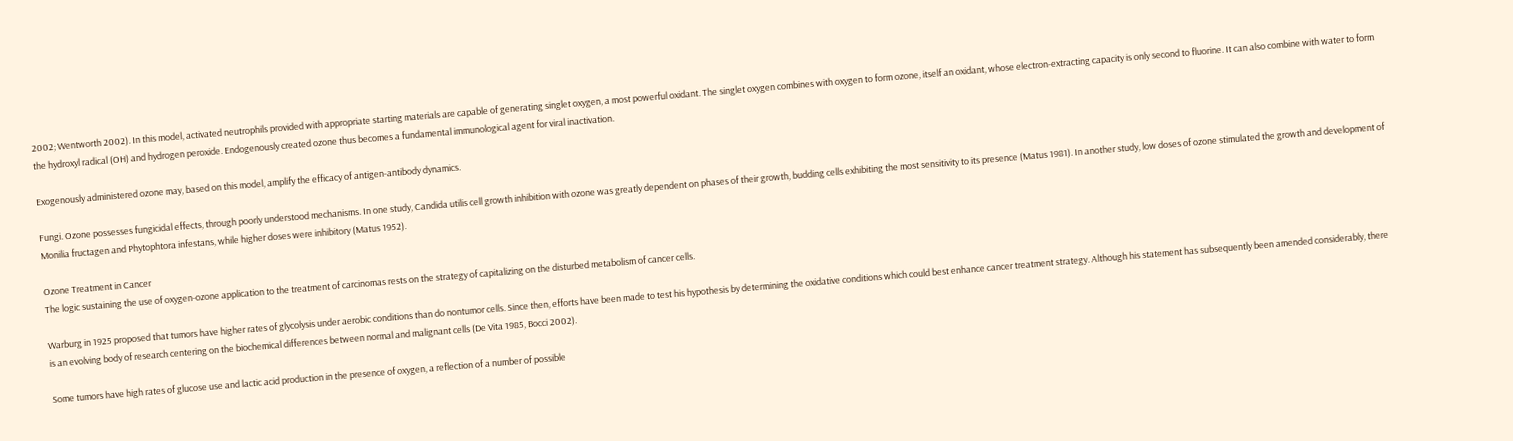2002; Wentworth 2002). In this model, activated neutrophils provided with appropriate starting materials are capable of generating singlet oxygen, a most powerful oxidant. The singlet oxygen combines with oxygen to form ozone, itself an oxidant, whose electron-extracting capacity is only second to fluorine. It can also combine with water to form the hydroxyl radical (OH) and hydrogen peroxide. Endogenously created ozone thus becomes a fundamental immunological agent for viral inactivation.

Exogenously administered ozone may, based on this model, amplify the efficacy of antigen-antibody dynamics.

Fungi. Ozone possesses fungicidal effects, through poorly understood mechanisms. In one study, Candida utilis cell growth inhibition with ozone was greatly dependent on phases of their growth, budding cells exhibiting the most sensitivity to its presence (Matus 1981). In another study, low doses of ozone stimulated the growth and development of Monilia fructagen and Phytophtora infestans, while higher doses were inhibitory (Matus 1952).

Ozone Treatment in Cancer
The logic sustaining the use of oxygen-ozone application to the treatment of carcinomas rests on the strategy of capitalizing on the disturbed metabolism of cancer cells.

Warburg in 1925 proposed that tumors have higher rates of glycolysis under aerobic conditions than do nontumor cells. Since then, efforts have been made to test his hypothesis by determining the oxidative conditions which could best enhance cancer treatment strategy. Although his statement has subsequently been amended considerably, there is an evolving body of research centering on the biochemical differences between normal and malignant cells (De Vita 1985, Bocci 2002).

Some tumors have high rates of glucose use and lactic acid production in the presence of oxygen, a reflection of a number of possible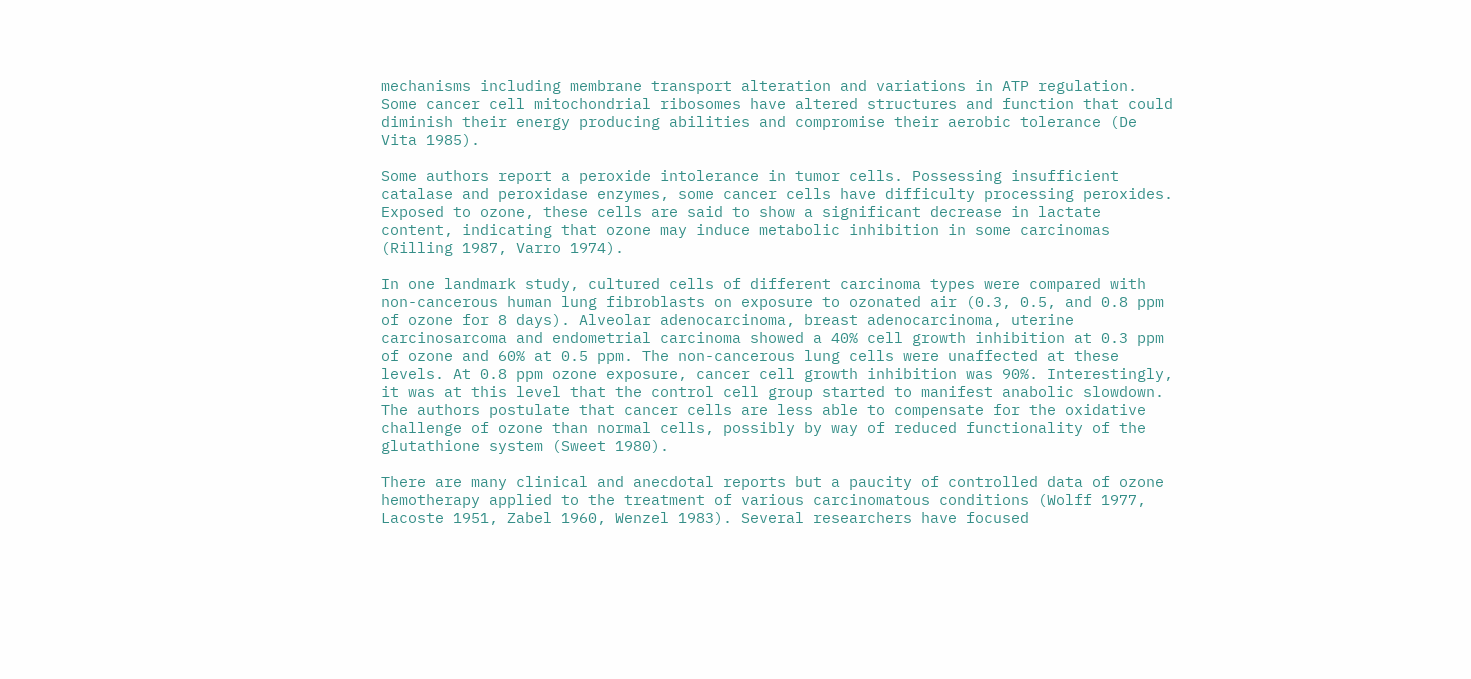mechanisms including membrane transport alteration and variations in ATP regulation. Some cancer cell mitochondrial ribosomes have altered structures and function that could diminish their energy producing abilities and compromise their aerobic tolerance (De Vita 1985).

Some authors report a peroxide intolerance in tumor cells. Possessing insufficient catalase and peroxidase enzymes, some cancer cells have difficulty processing peroxides. Exposed to ozone, these cells are said to show a significant decrease in lactate content, indicating that ozone may induce metabolic inhibition in some carcinomas (Rilling 1987, Varro 1974).

In one landmark study, cultured cells of different carcinoma types were compared with non-cancerous human lung fibroblasts on exposure to ozonated air (0.3, 0.5, and 0.8 ppm of ozone for 8 days). Alveolar adenocarcinoma, breast adenocarcinoma, uterine carcinosarcoma and endometrial carcinoma showed a 40% cell growth inhibition at 0.3 ppm of ozone and 60% at 0.5 ppm. The non-cancerous lung cells were unaffected at these levels. At 0.8 ppm ozone exposure, cancer cell growth inhibition was 90%. Interestingly, it was at this level that the control cell group started to manifest anabolic slowdown. The authors postulate that cancer cells are less able to compensate for the oxidative challenge of ozone than normal cells, possibly by way of reduced functionality of the glutathione system (Sweet 1980).

There are many clinical and anecdotal reports but a paucity of controlled data of ozone hemotherapy applied to the treatment of various carcinomatous conditions (Wolff 1977, Lacoste 1951, Zabel 1960, Wenzel 1983). Several researchers have focused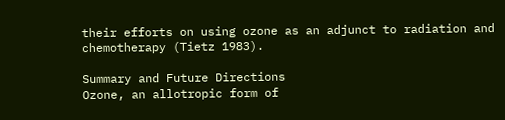their efforts on using ozone as an adjunct to radiation and chemotherapy (Tietz 1983).

Summary and Future Directions
Ozone, an allotropic form of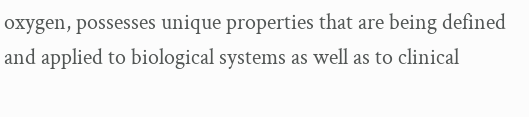oxygen, possesses unique properties that are being defined and applied to biological systems as well as to clinical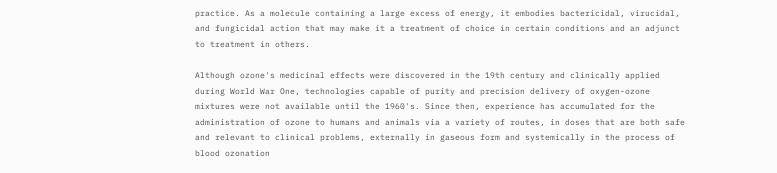practice. As a molecule containing a large excess of energy, it embodies bactericidal, virucidal, and fungicidal action that may make it a treatment of choice in certain conditions and an adjunct to treatment in others.

Although ozone's medicinal effects were discovered in the 19th century and clinically applied during World War One, technologies capable of purity and precision delivery of oxygen-ozone mixtures were not available until the 1960's. Since then, experience has accumulated for the administration of ozone to humans and animals via a variety of routes, in doses that are both safe and relevant to clinical problems, externally in gaseous form and systemically in the process of blood ozonation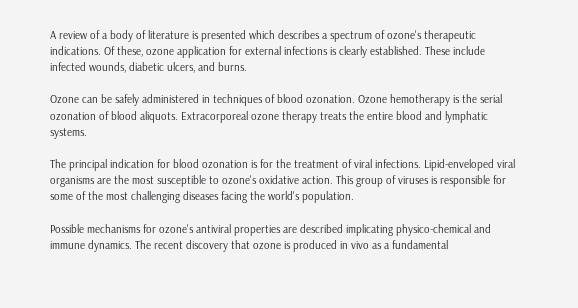A review of a body of literature is presented which describes a spectrum of ozone's therapeutic indications. Of these, ozone application for external infections is clearly established. These include infected wounds, diabetic ulcers, and burns.

Ozone can be safely administered in techniques of blood ozonation. Ozone hemotherapy is the serial ozonation of blood aliquots. Extracorporeal ozone therapy treats the entire blood and lymphatic systems.

The principal indication for blood ozonation is for the treatment of viral infections. Lipid-enveloped viral organisms are the most susceptible to ozone's oxidative action. This group of viruses is responsible for some of the most challenging diseases facing the world's population.

Possible mechanisms for ozone's antiviral properties are described implicating physico-chemical and immune dynamics. The recent discovery that ozone is produced in vivo as a fundamental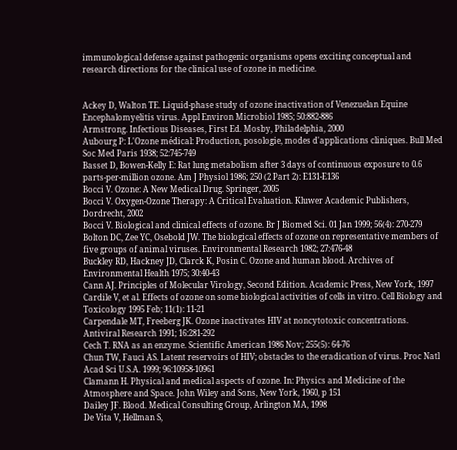immunological defense against pathogenic organisms opens exciting conceptual and research directions for the clinical use of ozone in medicine.


Ackey D, Walton TE. Liquid-phase study of ozone inactivation of Venezuelan Equine Encephalomyelitis virus. Appl Environ Microbiol 1985; 50:882-886
Armstrong. Infectious Diseases, First Ed. Mosby, Philadelphia, 2000
Aubourg P: L'Ozone médical: Production, posologie, modes d'applications cliniques. Bull Med Soc Med Paris 1938; 52:745-749
Basset D, Bowen-Kelly E: Rat lung metabolism after 3 days of continuous exposure to 0.6 parts-per-million ozone. Am J Physiol 1986; 250 (2 Part 2): E131-E136
Bocci V. Ozone: A New Medical Drug. Springer, 2005
Bocci V. Oxygen-Ozone Therapy: A Critical Evaluation. Kluwer Academic Publishers, Dordrecht, 2002
Bocci V. Biological and clinical effects of ozone. Br J Biomed Sci. 01 Jan 1999; 56(4): 270-279
Bolton DC, Zee YC, Osebold JW. The biological effects of ozone on representative members of five groups of animal viruses. Environmental Research 1982; 27:476-48
Buckley RD, Hackney JD, Clarck K, Posin C. Ozone and human blood. Archives of Environmental Health 1975; 30:40-43
Cann AJ. Principles of Molecular Virology, Second Edition. Academic Press, New York, 1997
Cardile V, et al. Effects of ozone on some biological activities of cells in vitro. Cell Biology and Toxicology 1995 Feb; 11(1): 11-21
Carpendale MT, Freeberg JK. Ozone inactivates HIV at noncytotoxic concentrations. Antiviral Research 1991; 16:281-292
Cech T. RNA as an enzyme. Scientific American 1986 Nov; 255(5): 64-76
Chun TW, Fauci AS. Latent reservoirs of HIV; obstacles to the eradication of virus. Proc Natl Acad Sci U.S.A. 1999; 96:10958-10961
Clamann H. Physical and medical aspects of ozone. In: Physics and Medicine of the Atmosphere and Space. John Wiley and Sons, New York, 1960, p 151
Dailey JF. Blood. Medical Consulting Group, Arlington MA, 1998
De Vita V, Hellman S,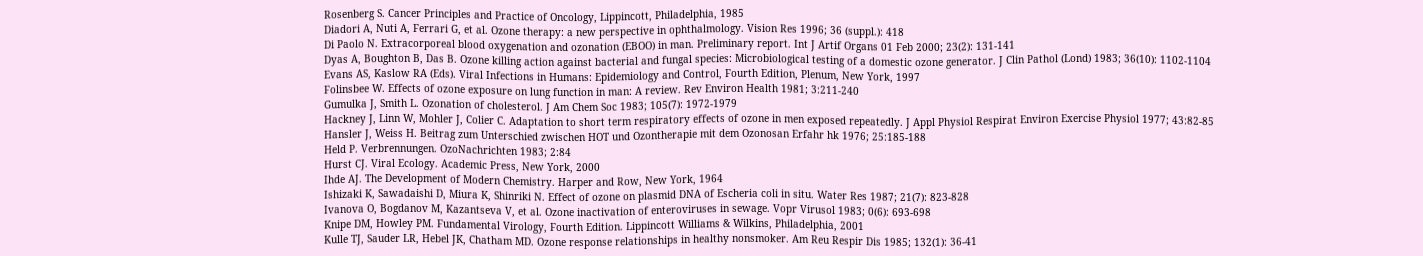Rosenberg S. Cancer Principles and Practice of Oncology, Lippincott, Philadelphia, 1985
Diadori A, Nuti A, Ferrari G, et al. Ozone therapy: a new perspective in ophthalmology. Vision Res 1996; 36 (suppl.): 418
Di Paolo N. Extracorporeal blood oxygenation and ozonation (EBOO) in man. Preliminary report. Int J Artif Organs 01 Feb 2000; 23(2): 131-141
Dyas A, Boughton B, Das B. Ozone killing action against bacterial and fungal species: Microbiological testing of a domestic ozone generator. J Clin Pathol (Lond) 1983; 36(10): 1102-1104
Evans AS, Kaslow RA (Eds). Viral Infections in Humans: Epidemiology and Control, Fourth Edition, Plenum, New York, 1997
Folinsbee W. Effects of ozone exposure on lung function in man: A review. Rev Environ Health 1981; 3:211-240
Gumulka J, Smith L. Ozonation of cholesterol. J Am Chem Soc 1983; 105(7): 1972-1979
Hackney J, Linn W, Mohler J, Colier C. Adaptation to short term respiratory effects of ozone in men exposed repeatedly. J Appl Physiol Respirat Environ Exercise Physiol 1977; 43:82-85
Hansler J, Weiss H. Beitrag zum Unterschied zwischen HOT und Ozontherapie mit dem Ozonosan Erfahr hk 1976; 25:185-188
Held P. Verbrennungen. OzoNachrichten 1983; 2:84
Hurst CJ. Viral Ecology. Academic Press, New York, 2000
Ihde AJ. The Development of Modern Chemistry. Harper and Row, New York, 1964
Ishizaki K, Sawadaishi D, Miura K, Shinriki N. Effect of ozone on plasmid DNA of Escheria coli in situ. Water Res 1987; 21(7): 823-828
Ivanova O, Bogdanov M, Kazantseva V, et al. Ozone inactivation of enteroviruses in sewage. Vopr Virusol 1983; 0(6): 693-698
Knipe DM, Howley PM. Fundamental Virology, Fourth Edition. Lippincott Williams & Wilkins, Philadelphia, 2001
Kulle TJ, Sauder LR, Hebel JK, Chatham MD. Ozone response relationships in healthy nonsmoker. Am Reu Respir Dis 1985; 132(1): 36-41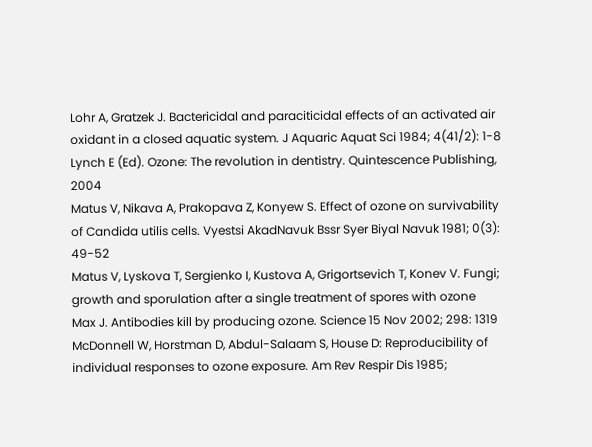Lohr A, Gratzek J. Bactericidal and paraciticidal effects of an activated air oxidant in a closed aquatic system. J Aquaric Aquat Sci 1984; 4(41/2): 1-8
Lynch E (Ed). Ozone: The revolution in dentistry. Quintescence Publishing, 2004
Matus V, Nikava A, Prakopava Z, Konyew S. Effect of ozone on survivability of Candida utilis cells. Vyestsi AkadNavuk Bssr Syer Biyal Navuk 1981; 0(3): 49-52
Matus V, Lyskova T, Sergienko I, Kustova A, Grigortsevich T, Konev V. Fungi; growth and sporulation after a single treatment of spores with ozone
Max J. Antibodies kill by producing ozone. Science 15 Nov 2002; 298: 1319
McDonnell W, Horstman D, Abdul-Salaam S, House D: Reproducibility of individual responses to ozone exposure. Am Rev Respir Dis 1985;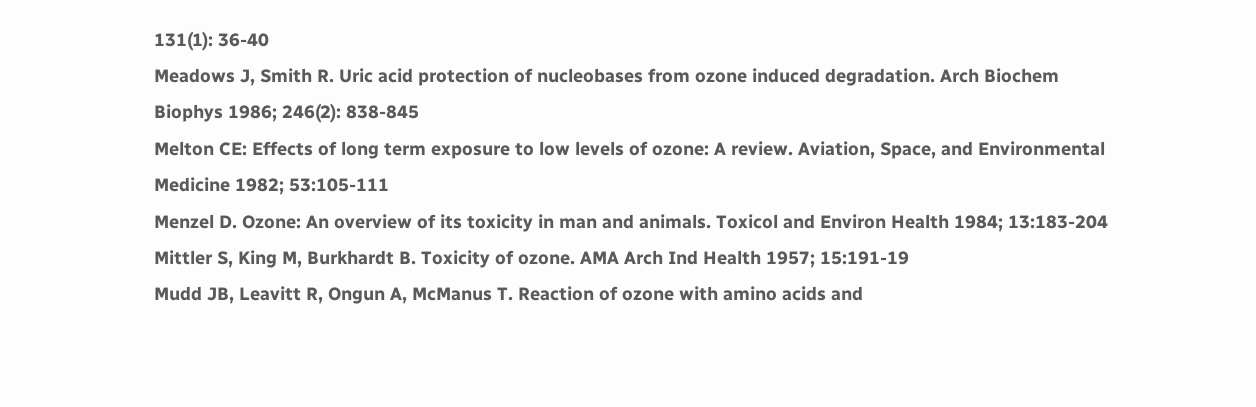131(1): 36-40
Meadows J, Smith R. Uric acid protection of nucleobases from ozone induced degradation. Arch Biochem Biophys 1986; 246(2): 838-845
Melton CE: Effects of long term exposure to low levels of ozone: A review. Aviation, Space, and Environmental Medicine 1982; 53:105-111
Menzel D. Ozone: An overview of its toxicity in man and animals. Toxicol and Environ Health 1984; 13:183-204
Mittler S, King M, Burkhardt B. Toxicity of ozone. AMA Arch Ind Health 1957; 15:191-19
Mudd JB, Leavitt R, Ongun A, McManus T. Reaction of ozone with amino acids and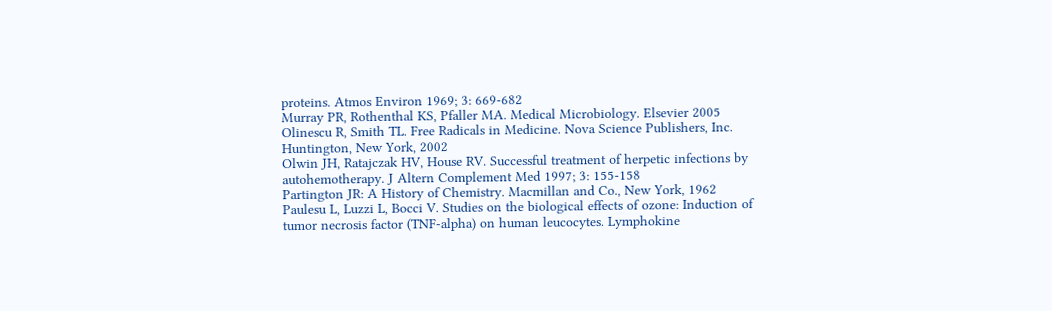proteins. Atmos Environ 1969; 3: 669-682
Murray PR, Rothenthal KS, Pfaller MA. Medical Microbiology. Elsevier 2005
Olinescu R, Smith TL. Free Radicals in Medicine. Nova Science Publishers, Inc. Huntington, New York, 2002
Olwin JH, Ratajczak HV, House RV. Successful treatment of herpetic infections by autohemotherapy. J Altern Complement Med 1997; 3: 155-158
Partington JR: A History of Chemistry. Macmillan and Co., New York, 1962
Paulesu L, Luzzi L, Bocci V. Studies on the biological effects of ozone: Induction of tumor necrosis factor (TNF-alpha) on human leucocytes. Lymphokine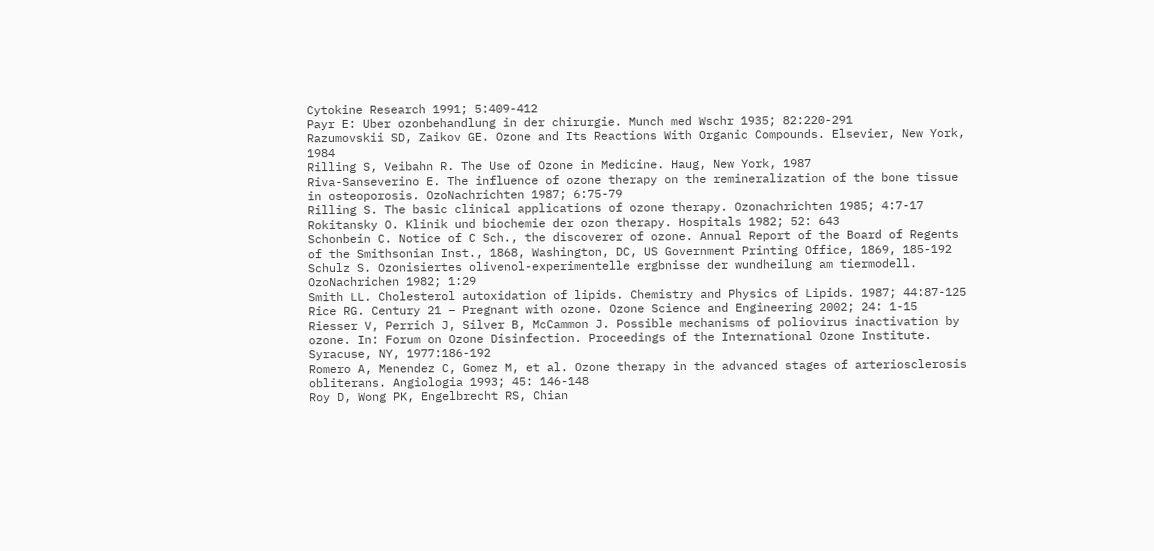Cytokine Research 1991; 5:409-412
Payr E: Uber ozonbehandlung in der chirurgie. Munch med Wschr 1935; 82:220-291
Razumovskii SD, Zaikov GE. Ozone and Its Reactions With Organic Compounds. Elsevier, New York, 1984
Rilling S, Veibahn R. The Use of Ozone in Medicine. Haug, New York, 1987
Riva-Sanseverino E. The influence of ozone therapy on the remineralization of the bone tissue in osteoporosis. OzoNachrichten 1987; 6:75-79
Rilling S. The basic clinical applications of ozone therapy. Ozonachrichten 1985; 4:7-17
Rokitansky O. Klinik und biochemie der ozon therapy. Hospitals 1982; 52: 643
Schonbein C. Notice of C Sch., the discoverer of ozone. Annual Report of the Board of Regents of the Smithsonian Inst., 1868, Washington, DC, US Government Printing Office, 1869, 185-192
Schulz S. Ozonisiertes olivenol-experimentelle ergbnisse der wundheilung am tiermodell. OzoNachrichen 1982; 1:29
Smith LL. Cholesterol autoxidation of lipids. Chemistry and Physics of Lipids. 1987; 44:87-125
Rice RG. Century 21 – Pregnant with ozone. Ozone Science and Engineering 2002; 24: 1-15
Riesser V, Perrich J, Silver B, McCammon J. Possible mechanisms of poliovirus inactivation by ozone. In: Forum on Ozone Disinfection. Proceedings of the International Ozone Institute. Syracuse, NY, 1977:186-192
Romero A, Menendez C, Gomez M, et al. Ozone therapy in the advanced stages of arteriosclerosis obliterans. Angiologia 1993; 45: 146-148
Roy D, Wong PK, Engelbrecht RS, Chian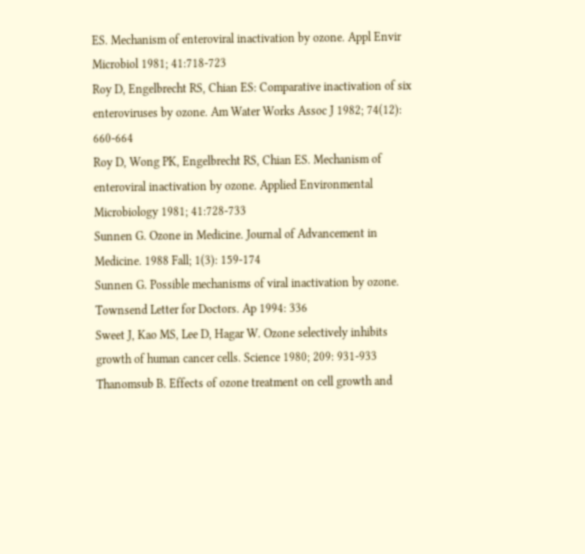ES. Mechanism of enteroviral inactivation by ozone. Appl Envir Microbiol 1981; 41:718-723
Roy D, Engelbrecht RS, Chian ES: Comparative inactivation of six enteroviruses by ozone. Am Water Works Assoc J 1982; 74(12): 660-664
Roy D, Wong PK, Engelbrecht RS, Chian ES. Mechanism of enteroviral inactivation by ozone. Applied Environmental Microbiology 1981; 41:728-733
Sunnen G. Ozone in Medicine. Journal of Advancement in Medicine. 1988 Fall; 1(3): 159-174
Sunnen G. Possible mechanisms of viral inactivation by ozone. Townsend Letter for Doctors. Ap 1994: 336
Sweet J, Kao MS, Lee D, Hagar W. Ozone selectively inhibits growth of human cancer cells. Science 1980; 209: 931-933
Thanomsub B. Effects of ozone treatment on cell growth and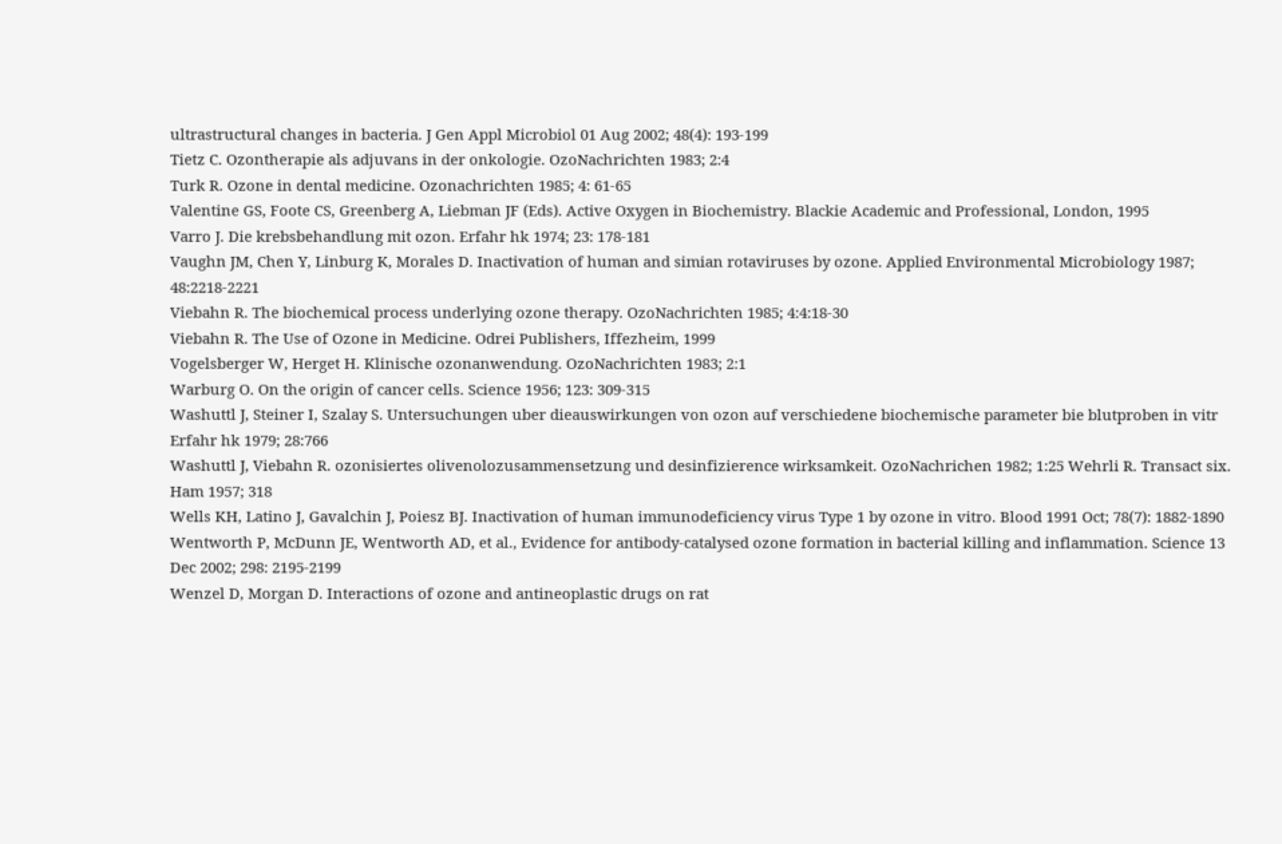ultrastructural changes in bacteria. J Gen Appl Microbiol 01 Aug 2002; 48(4): 193-199
Tietz C. Ozontherapie als adjuvans in der onkologie. OzoNachrichten 1983; 2:4
Turk R. Ozone in dental medicine. Ozonachrichten 1985; 4: 61-65
Valentine GS, Foote CS, Greenberg A, Liebman JF (Eds). Active Oxygen in Biochemistry. Blackie Academic and Professional, London, 1995
Varro J. Die krebsbehandlung mit ozon. Erfahr hk 1974; 23: 178-181
Vaughn JM, Chen Y, Linburg K, Morales D. Inactivation of human and simian rotaviruses by ozone. Applied Environmental Microbiology 1987; 48:2218-2221
Viebahn R. The biochemical process underlying ozone therapy. OzoNachrichten 1985; 4:4:18-30
Viebahn R. The Use of Ozone in Medicine. Odrei Publishers, Iffezheim, 1999
Vogelsberger W, Herget H. Klinische ozonanwendung. OzoNachrichten 1983; 2:1
Warburg O. On the origin of cancer cells. Science 1956; 123: 309-315
Washuttl J, Steiner I, Szalay S. Untersuchungen uber dieauswirkungen von ozon auf verschiedene biochemische parameter bie blutproben in vitr Erfahr hk 1979; 28:766
Washuttl J, Viebahn R. ozonisiertes olivenolozusammensetzung und desinfizierence wirksamkeit. OzoNachrichen 1982; 1:25 Wehrli R. Transact six. Ham 1957; 318
Wells KH, Latino J, Gavalchin J, Poiesz BJ. Inactivation of human immunodeficiency virus Type 1 by ozone in vitro. Blood 1991 Oct; 78(7): 1882-1890
Wentworth P, McDunn JE, Wentworth AD, et al., Evidence for antibody-catalysed ozone formation in bacterial killing and inflammation. Science 13 Dec 2002; 298: 2195-2199
Wenzel D, Morgan D. Interactions of ozone and antineoplastic drugs on rat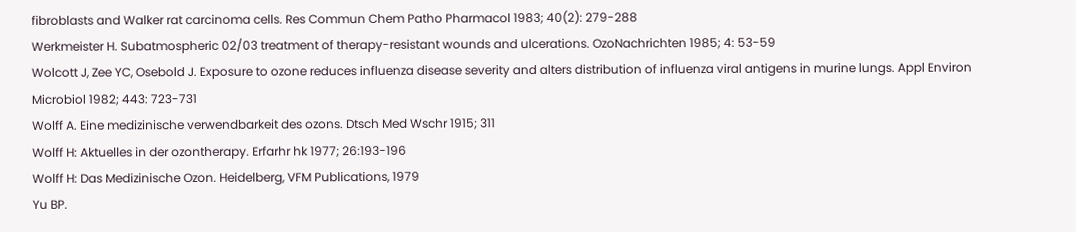fibroblasts and Walker rat carcinoma cells. Res Commun Chem Patho Pharmacol 1983; 40(2): 279-288
Werkmeister H. Subatmospheric 02/03 treatment of therapy-resistant wounds and ulcerations. OzoNachrichten 1985; 4: 53-59
Wolcott J, Zee YC, Osebold J. Exposure to ozone reduces influenza disease severity and alters distribution of influenza viral antigens in murine lungs. Appl Environ Microbiol 1982; 443: 723-731
Wolff A. Eine medizinische verwendbarkeit des ozons. Dtsch Med Wschr 1915; 311
Wolff H: Aktuelles in der ozontherapy. Erfarhr hk 1977; 26:193-196
Wolff H: Das Medizinische Ozon. Heidelberg, VFM Publications, 1979
Yu BP.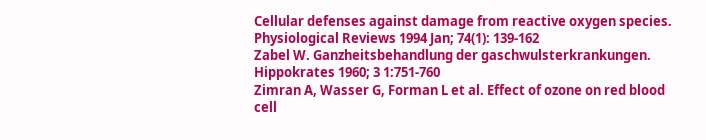Cellular defenses against damage from reactive oxygen species. Physiological Reviews 1994 Jan; 74(1): 139-162
Zabel W. Ganzheitsbehandlung der gaschwulsterkrankungen. Hippokrates 1960; 3 1:751-760
Zimran A, Wasser G, Forman L et al. Effect of ozone on red blood cell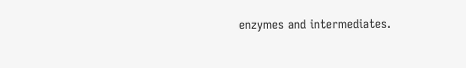enzymes and intermediates.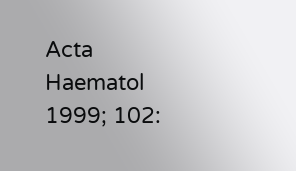Acta Haematol 1999; 102: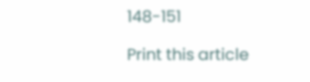148-151

Print this article